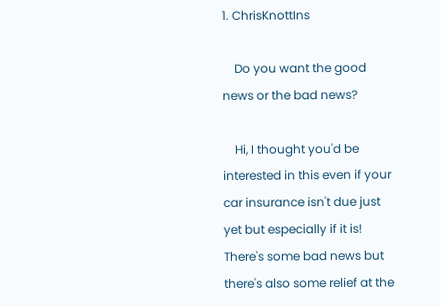1. ChrisKnottIns

    Do you want the good news or the bad news?

    Hi, I thought you'd be interested in this even if your car insurance isn't due just yet but especially if it is! There's some bad news but there's also some relief at the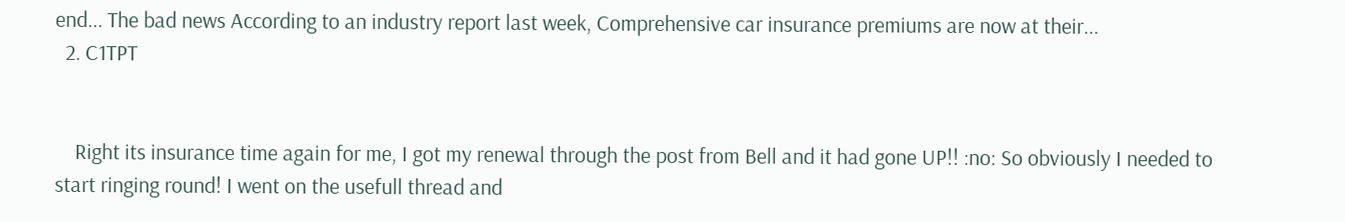end... The bad news According to an industry report last week, Comprehensive car insurance premiums are now at their...
  2. C1TPT


    Right its insurance time again for me, I got my renewal through the post from Bell and it had gone UP!! :no: So obviously I needed to start ringing round! I went on the usefull thread and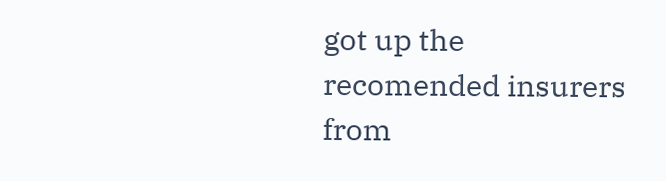got up the recomended insurers from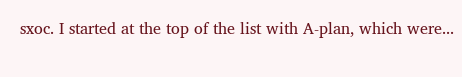sxoc. I started at the top of the list with A-plan, which were...